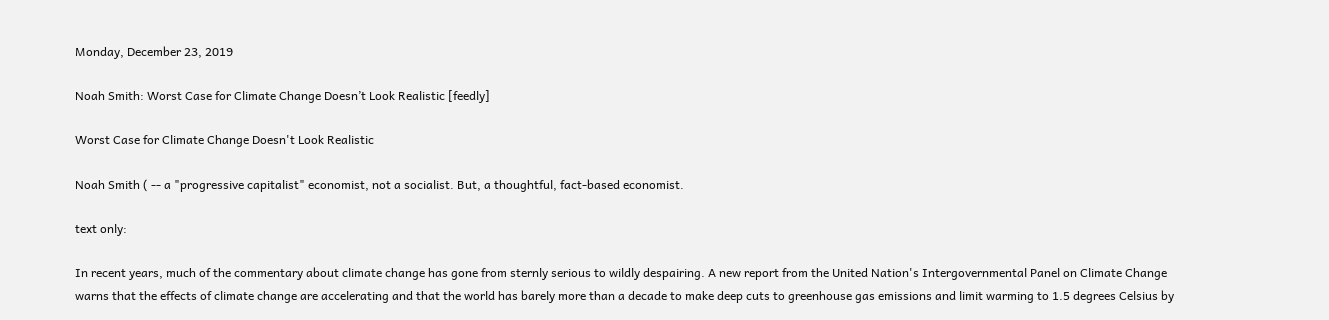Monday, December 23, 2019

Noah Smith: Worst Case for Climate Change Doesn’t Look Realistic [feedly]

Worst Case for Climate Change Doesn't Look Realistic

Noah Smith ( -- a "progressive capitalist" economist, not a socialist. But, a thoughtful, fact-based economist.

text only:

In recent years, much of the commentary about climate change has gone from sternly serious to wildly despairing. A new report from the United Nation's Intergovernmental Panel on Climate Change warns that the effects of climate change are accelerating and that the world has barely more than a decade to make deep cuts to greenhouse gas emissions and limit warming to 1.5 degrees Celsius by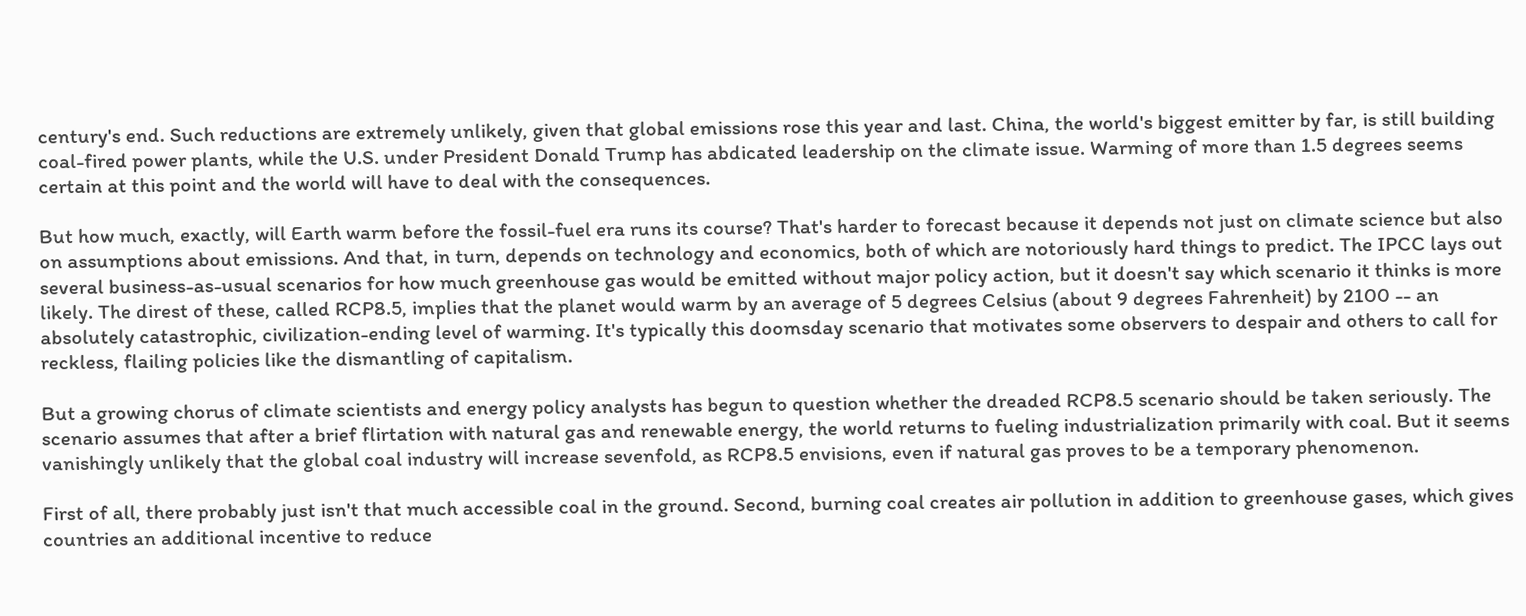century's end. Such reductions are extremely unlikely, given that global emissions rose this year and last. China, the world's biggest emitter by far, is still building coal-fired power plants, while the U.S. under President Donald Trump has abdicated leadership on the climate issue. Warming of more than 1.5 degrees seems certain at this point and the world will have to deal with the consequences.

But how much, exactly, will Earth warm before the fossil-fuel era runs its course? That's harder to forecast because it depends not just on climate science but also on assumptions about emissions. And that, in turn, depends on technology and economics, both of which are notoriously hard things to predict. The IPCC lays out several business-as-usual scenarios for how much greenhouse gas would be emitted without major policy action, but it doesn't say which scenario it thinks is more likely. The direst of these, called RCP8.5, implies that the planet would warm by an average of 5 degrees Celsius (about 9 degrees Fahrenheit) by 2100 -- an absolutely catastrophic, civilization-ending level of warming. It's typically this doomsday scenario that motivates some observers to despair and others to call for reckless, flailing policies like the dismantling of capitalism.

But a growing chorus of climate scientists and energy policy analysts has begun to question whether the dreaded RCP8.5 scenario should be taken seriously. The scenario assumes that after a brief flirtation with natural gas and renewable energy, the world returns to fueling industrialization primarily with coal. But it seems vanishingly unlikely that the global coal industry will increase sevenfold, as RCP8.5 envisions, even if natural gas proves to be a temporary phenomenon.

First of all, there probably just isn't that much accessible coal in the ground. Second, burning coal creates air pollution in addition to greenhouse gases, which gives countries an additional incentive to reduce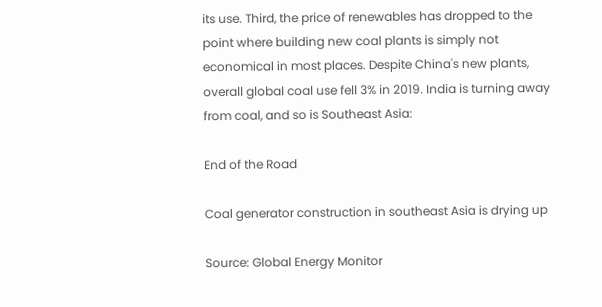its use. Third, the price of renewables has dropped to the point where building new coal plants is simply not economical in most places. Despite China's new plants, overall global coal use fell 3% in 2019. India is turning away from coal, and so is Southeast Asia:

End of the Road

Coal generator construction in southeast Asia is drying up

Source: Global Energy Monitor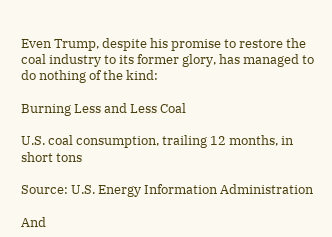Even Trump, despite his promise to restore the coal industry to its former glory, has managed to do nothing of the kind:

Burning Less and Less Coal

U.S. coal consumption, trailing 12 months, in short tons

Source: U.S. Energy Information Administration

And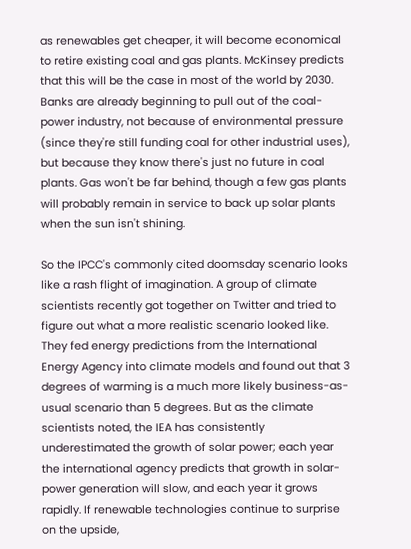as renewables get cheaper, it will become economical to retire existing coal and gas plants. McKinsey predicts that this will be the case in most of the world by 2030. Banks are already beginning to pull out of the coal-power industry, not because of environmental pressure (since they're still funding coal for other industrial uses), but because they know there's just no future in coal plants. Gas won't be far behind, though a few gas plants will probably remain in service to back up solar plants when the sun isn't shining.

So the IPCC's commonly cited doomsday scenario looks like a rash flight of imagination. A group of climate scientists recently got together on Twitter and tried to figure out what a more realistic scenario looked like. They fed energy predictions from the International Energy Agency into climate models and found out that 3 degrees of warming is a much more likely business-as-usual scenario than 5 degrees. But as the climate scientists noted, the IEA has consistently underestimated the growth of solar power; each year the international agency predicts that growth in solar-power generation will slow, and each year it grows rapidly. If renewable technologies continue to surprise on the upside,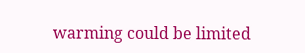warming could be limited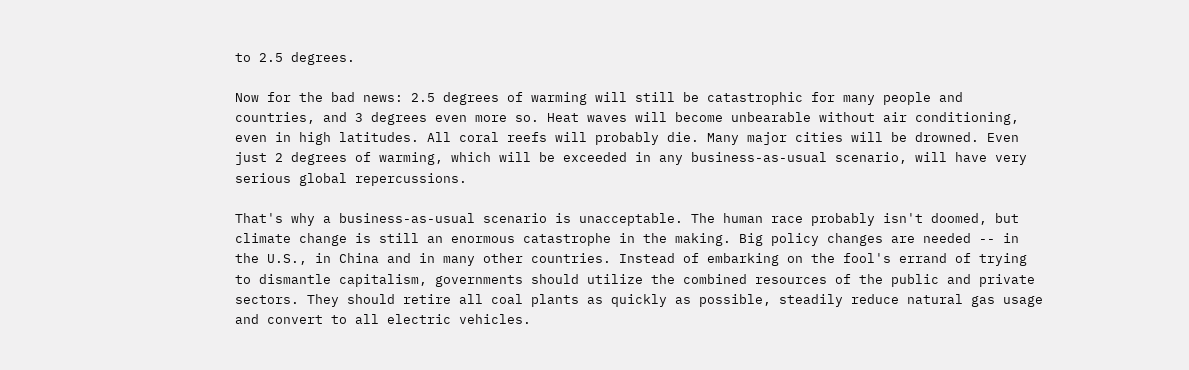to 2.5 degrees.

Now for the bad news: 2.5 degrees of warming will still be catastrophic for many people and countries, and 3 degrees even more so. Heat waves will become unbearable without air conditioning, even in high latitudes. All coral reefs will probably die. Many major cities will be drowned. Even just 2 degrees of warming, which will be exceeded in any business-as-usual scenario, will have very serious global repercussions.

That's why a business-as-usual scenario is unacceptable. The human race probably isn't doomed, but climate change is still an enormous catastrophe in the making. Big policy changes are needed -- in the U.S., in China and in many other countries. Instead of embarking on the fool's errand of trying to dismantle capitalism, governments should utilize the combined resources of the public and private sectors. They should retire all coal plants as quickly as possible, steadily reduce natural gas usage and convert to all electric vehicles.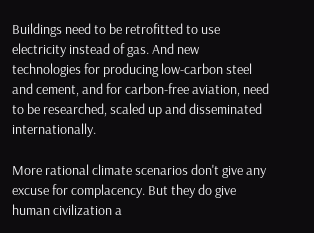Buildings need to be retrofitted to use electricity instead of gas. And new technologies for producing low-carbon steel and cement, and for carbon-free aviation, need to be researched, scaled up and disseminated internationally.

More rational climate scenarios don't give any excuse for complacency. But they do give human civilization a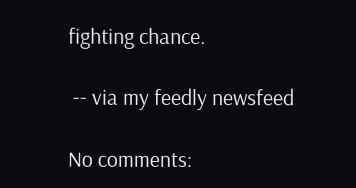fighting chance.

 -- via my feedly newsfeed

No comments: